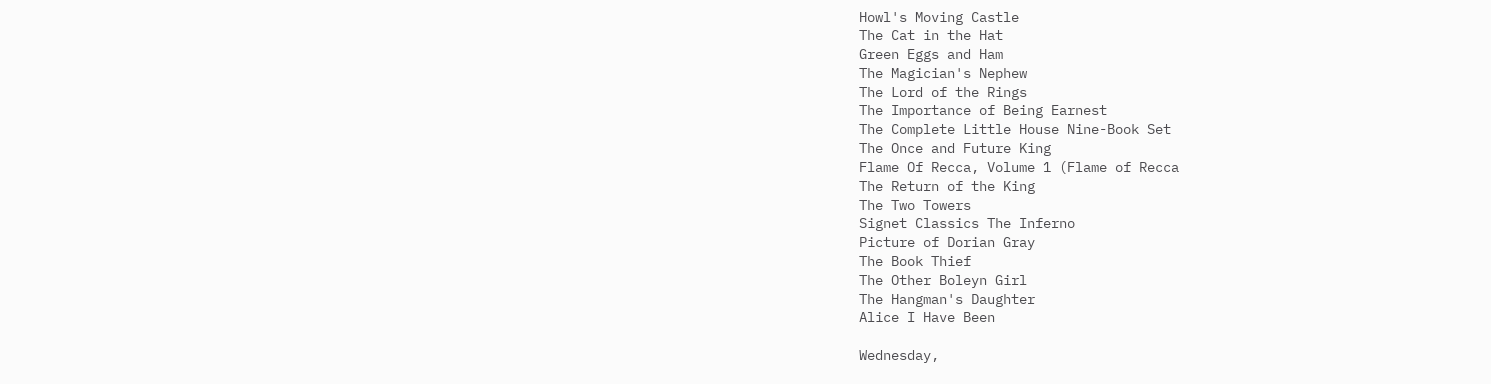Howl's Moving Castle
The Cat in the Hat
Green Eggs and Ham
The Magician's Nephew
The Lord of the Rings
The Importance of Being Earnest
The Complete Little House Nine-Book Set
The Once and Future King
Flame Of Recca, Volume 1 (Flame of Recca
The Return of the King
The Two Towers
Signet Classics The Inferno
Picture of Dorian Gray
The Book Thief
The Other Boleyn Girl
The Hangman's Daughter
Alice I Have Been

Wednesday,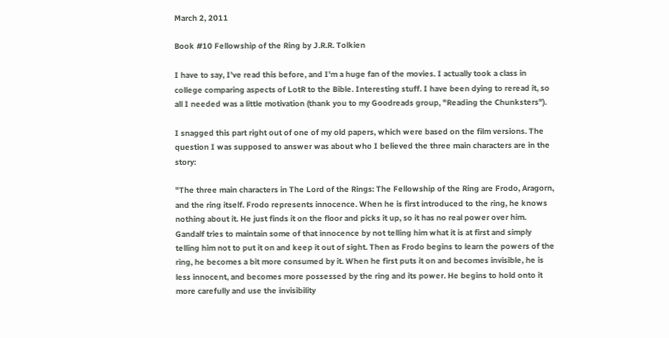March 2, 2011

Book #10 Fellowship of the Ring by J.R.R. Tolkien

I have to say, I've read this before, and I'm a huge fan of the movies. I actually took a class in college comparing aspects of LotR to the Bible. Interesting stuff. I have been dying to reread it, so all I needed was a little motivation (thank you to my Goodreads group, "Reading the Chunksters").

I snagged this part right out of one of my old papers, which were based on the film versions. The question I was supposed to answer was about who I believed the three main characters are in the story:

"The three main characters in The Lord of the Rings: The Fellowship of the Ring are Frodo, Aragorn, and the ring itself. Frodo represents innocence. When he is first introduced to the ring, he knows nothing about it. He just finds it on the floor and picks it up, so it has no real power over him. Gandalf tries to maintain some of that innocence by not telling him what it is at first and simply telling him not to put it on and keep it out of sight. Then as Frodo begins to learn the powers of the ring, he becomes a bit more consumed by it. When he first puts it on and becomes invisible, he is less innocent, and becomes more possessed by the ring and its power. He begins to hold onto it more carefully and use the invisibility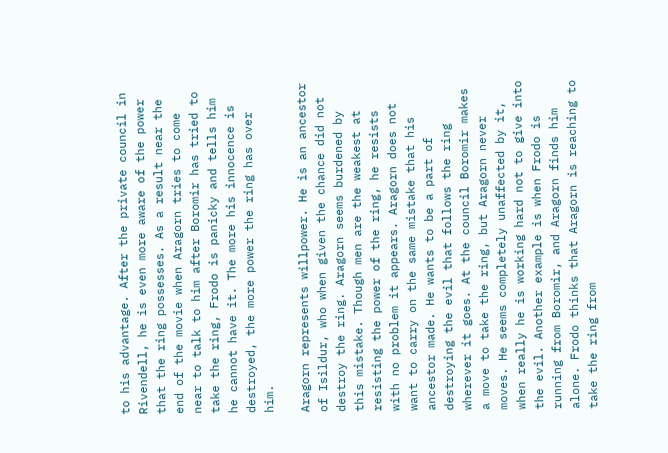to his advantage. After the private council in Rivendell, he is even more aware of the power that the ring possesses. As a result near the end of the movie when Aragorn tries to come near to talk to him after Boromir has tried to take the ring, Frodo is panicky and tells him he cannot have it. The more his innocence is destroyed, the more power the ring has over him.

Aragorn represents willpower. He is an ancestor of Isildur, who when given the chance did not destroy the ring. Aragorn seems burdened by this mistake. Though men are the weakest at resisting the power of the ring, he resists with no problem it appears. Aragorn does not want to carry on the same mistake that his ancestor made. He wants to be a part of destroying the evil that follows the ring wherever it goes. At the council Boromir makes a move to take the ring, but Aragorn never moves. He seems completely unaffected by it, when really he is working hard not to give into the evil. Another example is when Frodo is running from Boromir, and Aragorn finds him alone. Frodo thinks that Aragorn is reaching to take the ring from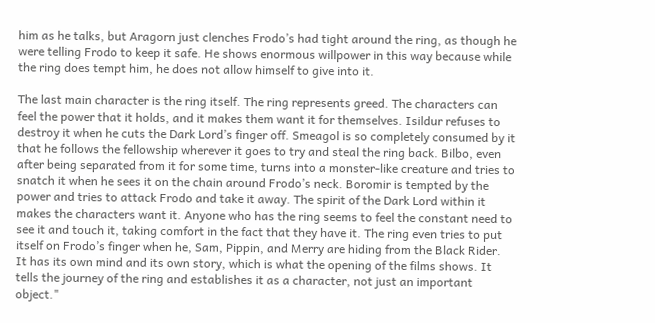him as he talks, but Aragorn just clenches Frodo’s had tight around the ring, as though he were telling Frodo to keep it safe. He shows enormous willpower in this way because while the ring does tempt him, he does not allow himself to give into it.

The last main character is the ring itself. The ring represents greed. The characters can feel the power that it holds, and it makes them want it for themselves. Isildur refuses to destroy it when he cuts the Dark Lord’s finger off. Smeagol is so completely consumed by it that he follows the fellowship wherever it goes to try and steal the ring back. Bilbo, even after being separated from it for some time, turns into a monster-like creature and tries to snatch it when he sees it on the chain around Frodo’s neck. Boromir is tempted by the power and tries to attack Frodo and take it away. The spirit of the Dark Lord within it makes the characters want it. Anyone who has the ring seems to feel the constant need to see it and touch it, taking comfort in the fact that they have it. The ring even tries to put itself on Frodo’s finger when he, Sam, Pippin, and Merry are hiding from the Black Rider. It has its own mind and its own story, which is what the opening of the films shows. It tells the journey of the ring and establishes it as a character, not just an important object."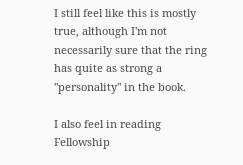I still feel like this is mostly true, although I'm not necessarily sure that the ring has quite as strong a "personality" in the book.

I also feel in reading Fellowship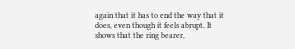again that it has to end the way that it does, even though it feels abrupt. It shows that the ring bearer,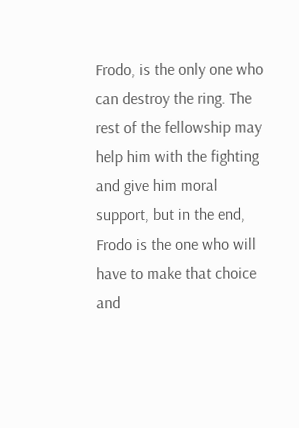Frodo, is the only one who can destroy the ring. The rest of the fellowship may help him with the fighting and give him moral support, but in the end, Frodo is the one who will have to make that choice and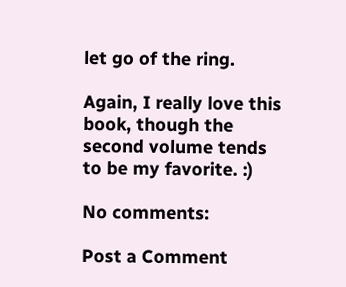let go of the ring.

Again, I really love this book, though the second volume tends to be my favorite. :)

No comments:

Post a Comment